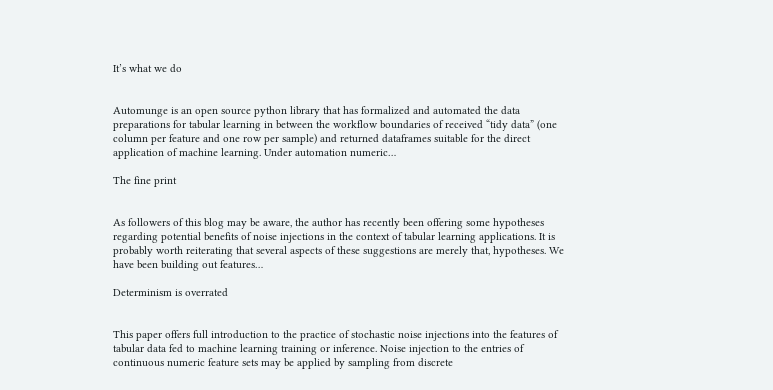It’s what we do


Automunge is an open source python library that has formalized and automated the data preparations for tabular learning in between the workflow boundaries of received “tidy data” (one column per feature and one row per sample) and returned dataframes suitable for the direct application of machine learning. Under automation numeric…

The fine print


As followers of this blog may be aware, the author has recently been offering some hypotheses regarding potential benefits of noise injections in the context of tabular learning applications. It is probably worth reiterating that several aspects of these suggestions are merely that, hypotheses. We have been building out features…

Determinism is overrated


This paper offers full introduction to the practice of stochastic noise injections into the features of tabular data fed to machine learning training or inference. Noise injection to the entries of continuous numeric feature sets may be applied by sampling from discrete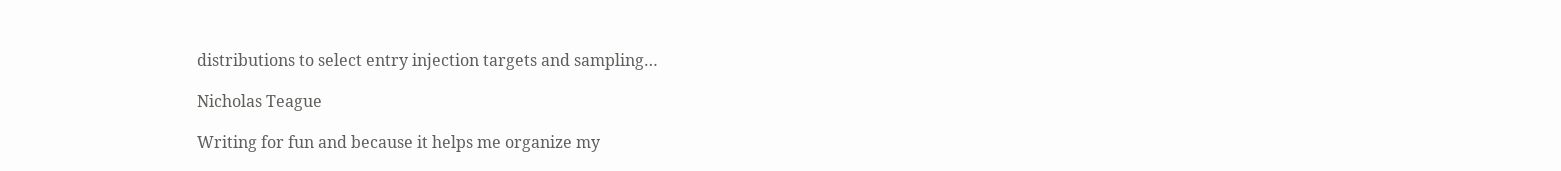distributions to select entry injection targets and sampling…

Nicholas Teague

Writing for fun and because it helps me organize my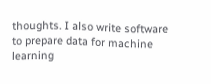thoughts. I also write software to prepare data for machine learning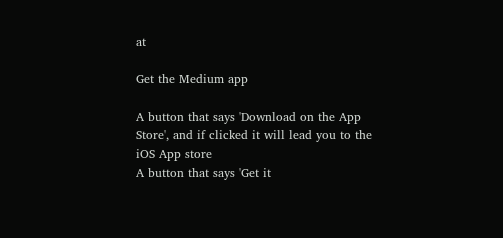at

Get the Medium app

A button that says 'Download on the App Store', and if clicked it will lead you to the iOS App store
A button that says 'Get it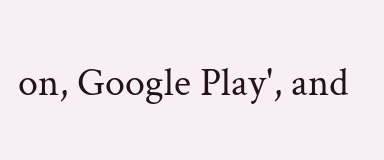on, Google Play', and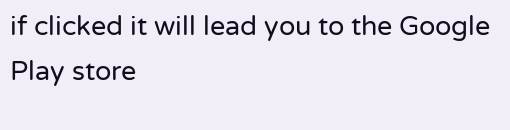if clicked it will lead you to the Google Play store